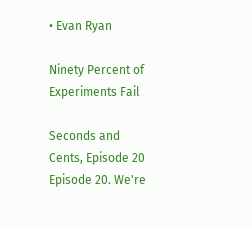• Evan Ryan

Ninety Percent of Experiments Fail

Seconds and Cents, Episode 20 Episode 20. We're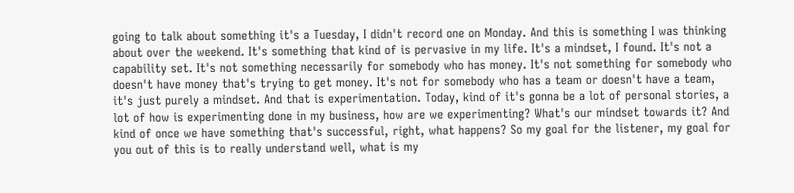going to talk about something it's a Tuesday, I didn't record one on Monday. And this is something I was thinking about over the weekend. It's something that kind of is pervasive in my life. It's a mindset, I found. It's not a capability set. It's not something necessarily for somebody who has money. It's not something for somebody who doesn't have money that's trying to get money. It's not for somebody who has a team or doesn't have a team, it's just purely a mindset. And that is experimentation. Today, kind of it's gonna be a lot of personal stories, a lot of how is experimenting done in my business, how are we experimenting? What's our mindset towards it? And kind of once we have something that's successful, right, what happens? So my goal for the listener, my goal for you out of this is to really understand well, what is my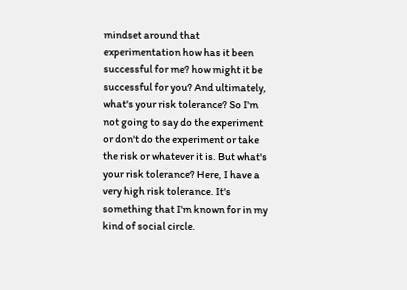mindset around that experimentation how has it been successful for me? how might it be successful for you? And ultimately, what's your risk tolerance? So I'm not going to say do the experiment or don't do the experiment or take the risk or whatever it is. But what's your risk tolerance? Here, I have a very high risk tolerance. It's something that I'm known for in my kind of social circle.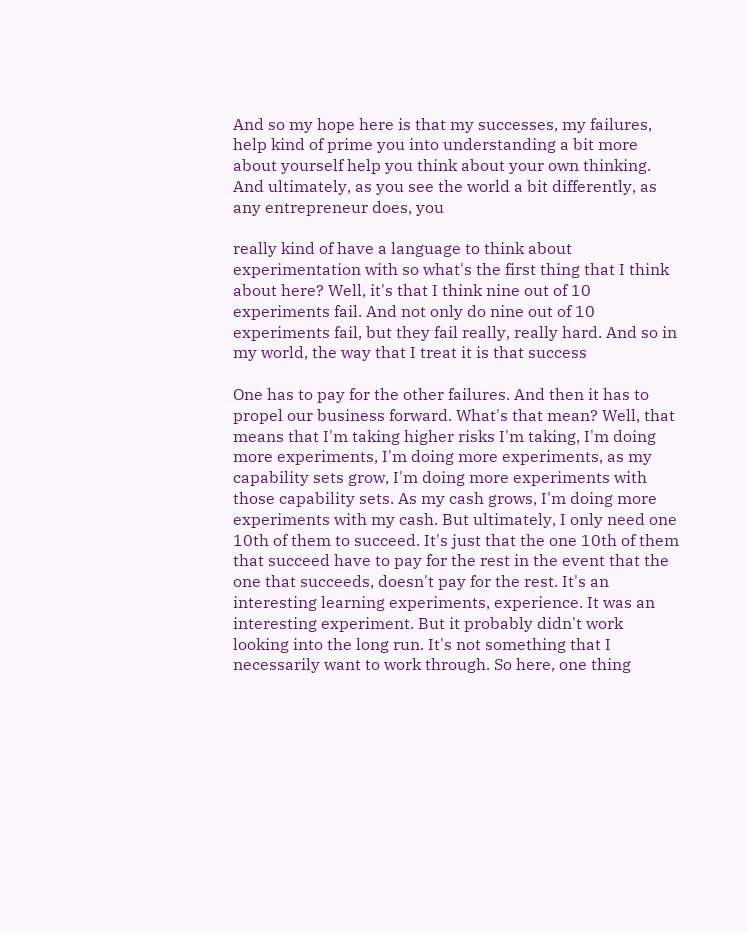And so my hope here is that my successes, my failures, help kind of prime you into understanding a bit more about yourself help you think about your own thinking. And ultimately, as you see the world a bit differently, as any entrepreneur does, you

really kind of have a language to think about experimentation with so what's the first thing that I think about here? Well, it's that I think nine out of 10 experiments fail. And not only do nine out of 10 experiments fail, but they fail really, really hard. And so in my world, the way that I treat it is that success

One has to pay for the other failures. And then it has to propel our business forward. What's that mean? Well, that means that I'm taking higher risks I'm taking, I'm doing more experiments, I'm doing more experiments, as my capability sets grow, I'm doing more experiments with those capability sets. As my cash grows, I'm doing more experiments with my cash. But ultimately, I only need one 10th of them to succeed. It's just that the one 10th of them that succeed have to pay for the rest in the event that the one that succeeds, doesn't pay for the rest. It's an interesting learning experiments, experience. It was an interesting experiment. But it probably didn't work looking into the long run. It's not something that I necessarily want to work through. So here, one thing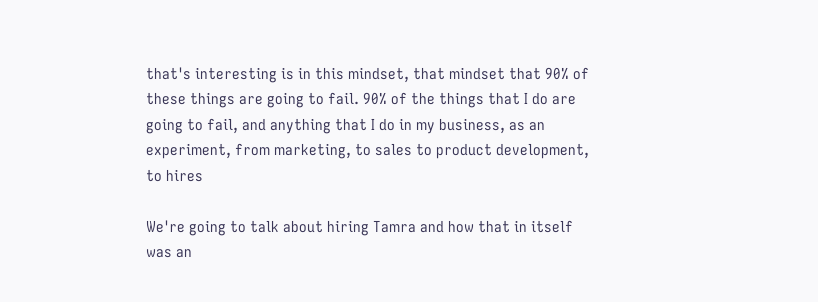that's interesting is in this mindset, that mindset that 90% of these things are going to fail. 90% of the things that I do are going to fail, and anything that I do in my business, as an experiment, from marketing, to sales to product development, to hires

We're going to talk about hiring Tamra and how that in itself was an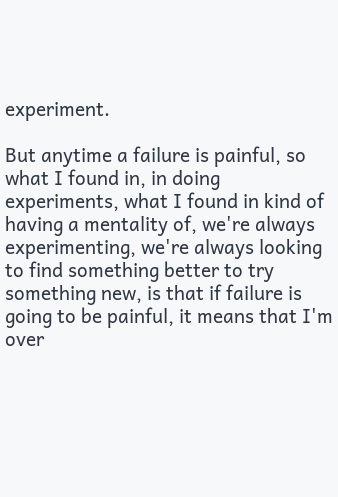experiment.

But anytime a failure is painful, so what I found in, in doing experiments, what I found in kind of having a mentality of, we're always experimenting, we're always looking to find something better to try something new, is that if failure is going to be painful, it means that I'm over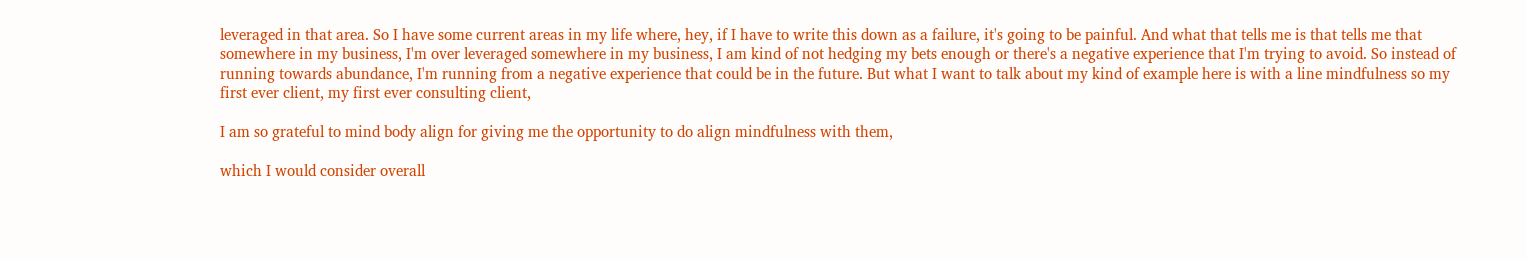leveraged in that area. So I have some current areas in my life where, hey, if I have to write this down as a failure, it's going to be painful. And what that tells me is that tells me that somewhere in my business, I'm over leveraged somewhere in my business, I am kind of not hedging my bets enough or there's a negative experience that I'm trying to avoid. So instead of running towards abundance, I'm running from a negative experience that could be in the future. But what I want to talk about my kind of example here is with a line mindfulness so my first ever client, my first ever consulting client,

I am so grateful to mind body align for giving me the opportunity to do align mindfulness with them,

which I would consider overall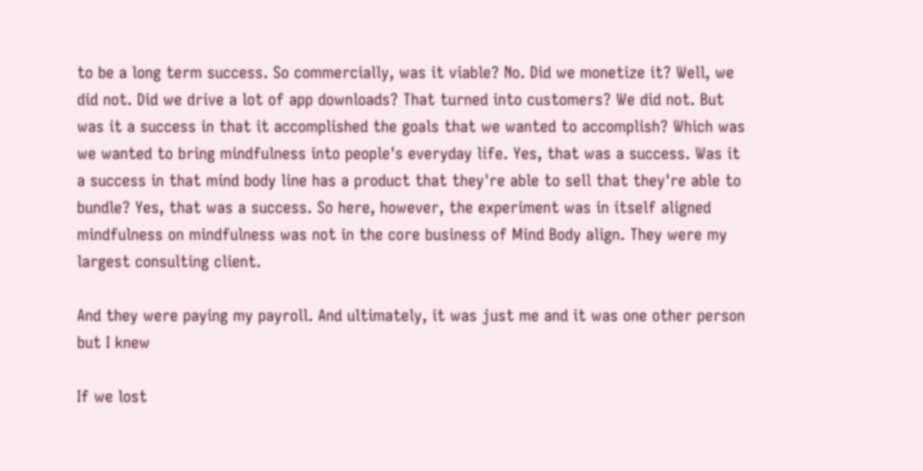to be a long term success. So commercially, was it viable? No. Did we monetize it? Well, we did not. Did we drive a lot of app downloads? That turned into customers? We did not. But was it a success in that it accomplished the goals that we wanted to accomplish? Which was we wanted to bring mindfulness into people's everyday life. Yes, that was a success. Was it a success in that mind body line has a product that they're able to sell that they're able to bundle? Yes, that was a success. So here, however, the experiment was in itself aligned mindfulness on mindfulness was not in the core business of Mind Body align. They were my largest consulting client.

And they were paying my payroll. And ultimately, it was just me and it was one other person but I knew

If we lost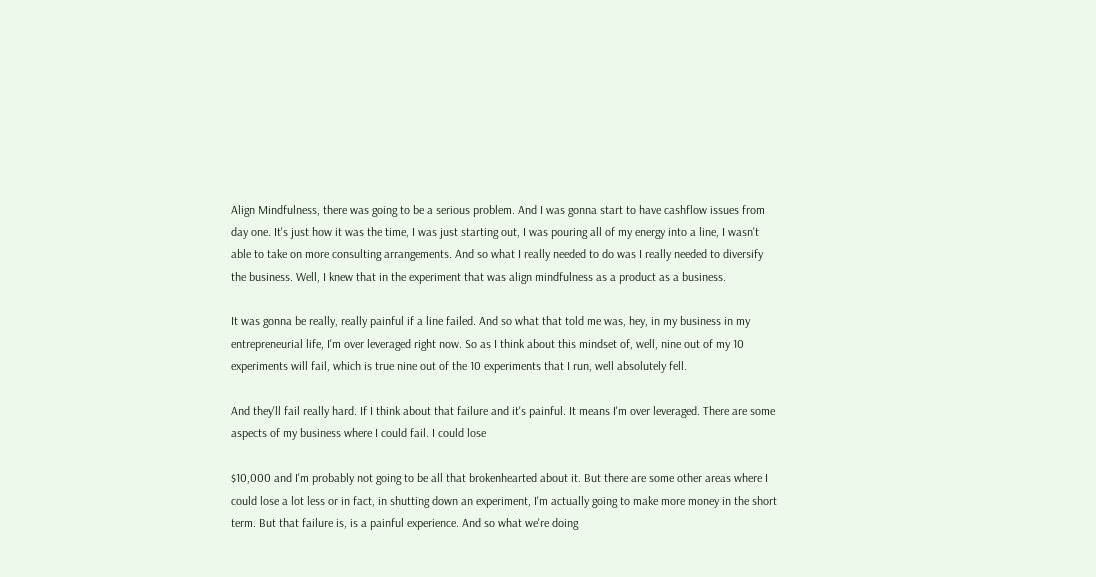Align Mindfulness, there was going to be a serious problem. And I was gonna start to have cashflow issues from day one. It's just how it was the time, I was just starting out, I was pouring all of my energy into a line, I wasn't able to take on more consulting arrangements. And so what I really needed to do was I really needed to diversify the business. Well, I knew that in the experiment that was align mindfulness as a product as a business.

It was gonna be really, really painful if a line failed. And so what that told me was, hey, in my business in my entrepreneurial life, I'm over leveraged right now. So as I think about this mindset of, well, nine out of my 10 experiments will fail, which is true nine out of the 10 experiments that I run, well absolutely fell.

And they'll fail really hard. If I think about that failure and it's painful. It means I'm over leveraged. There are some aspects of my business where I could fail. I could lose

$10,000 and I'm probably not going to be all that brokenhearted about it. But there are some other areas where I could lose a lot less or in fact, in shutting down an experiment, I'm actually going to make more money in the short term. But that failure is, is a painful experience. And so what we're doing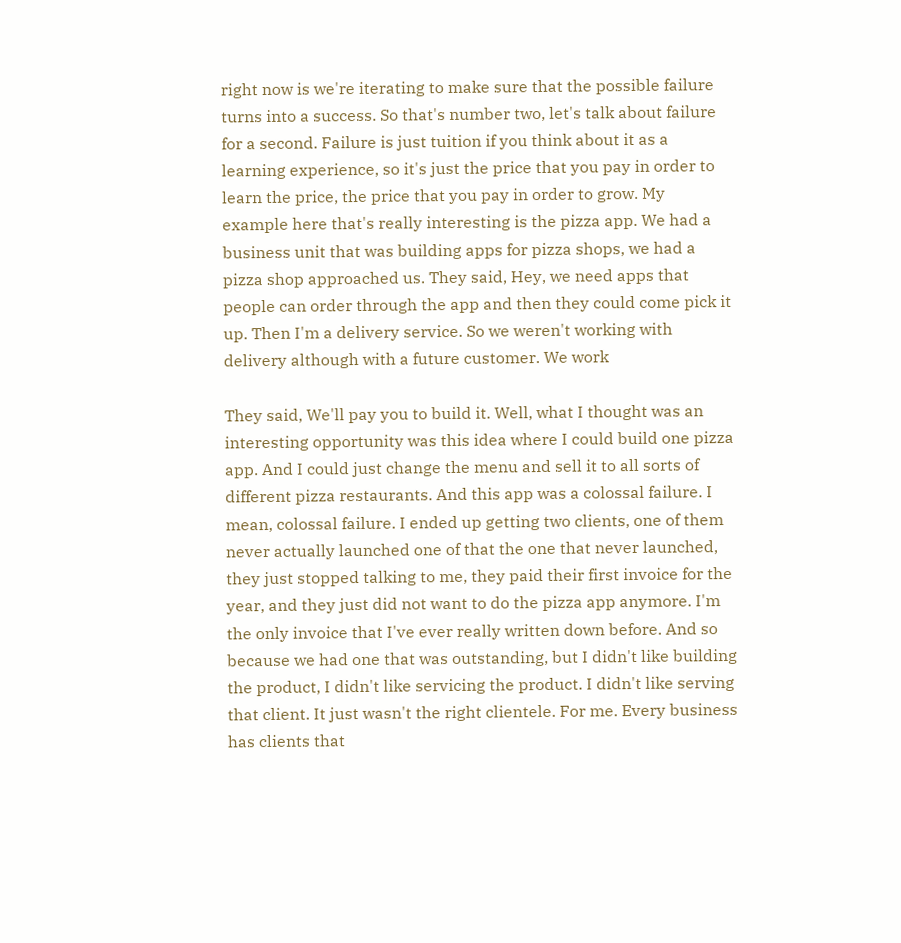right now is we're iterating to make sure that the possible failure turns into a success. So that's number two, let's talk about failure for a second. Failure is just tuition if you think about it as a learning experience, so it's just the price that you pay in order to learn the price, the price that you pay in order to grow. My example here that's really interesting is the pizza app. We had a business unit that was building apps for pizza shops, we had a pizza shop approached us. They said, Hey, we need apps that people can order through the app and then they could come pick it up. Then I'm a delivery service. So we weren't working with delivery although with a future customer. We work

They said, We'll pay you to build it. Well, what I thought was an interesting opportunity was this idea where I could build one pizza app. And I could just change the menu and sell it to all sorts of different pizza restaurants. And this app was a colossal failure. I mean, colossal failure. I ended up getting two clients, one of them never actually launched one of that the one that never launched, they just stopped talking to me, they paid their first invoice for the year, and they just did not want to do the pizza app anymore. I'm the only invoice that I've ever really written down before. And so because we had one that was outstanding, but I didn't like building the product, I didn't like servicing the product. I didn't like serving that client. It just wasn't the right clientele. For me. Every business has clients that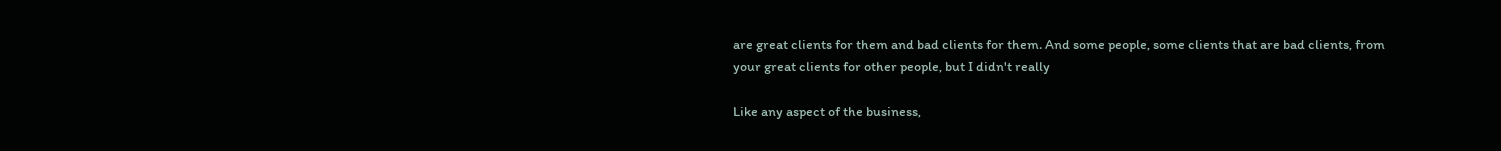are great clients for them and bad clients for them. And some people, some clients that are bad clients, from your great clients for other people, but I didn't really

Like any aspect of the business,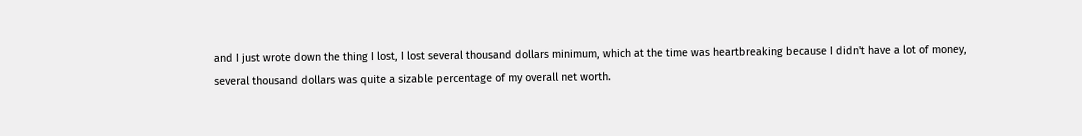and I just wrote down the thing I lost, I lost several thousand dollars minimum, which at the time was heartbreaking because I didn't have a lot of money, several thousand dollars was quite a sizable percentage of my overall net worth.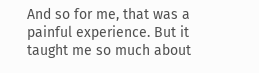And so for me, that was a painful experience. But it taught me so much about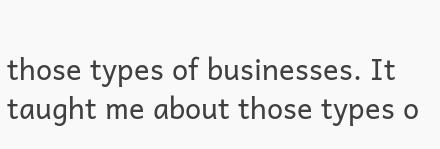those types of businesses. It taught me about those types o